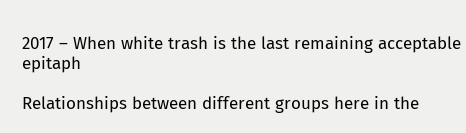2017 – When white trash is the last remaining acceptable epitaph

Relationships between different groups here in the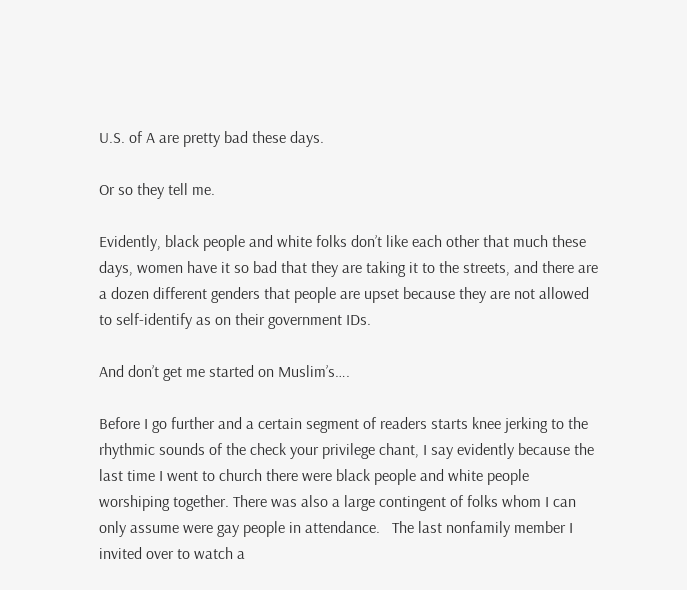U.S. of A are pretty bad these days.

Or so they tell me.

Evidently, black people and white folks don’t like each other that much these days, women have it so bad that they are taking it to the streets, and there are a dozen different genders that people are upset because they are not allowed to self-identify as on their government IDs.

And don’t get me started on Muslim’s….

Before I go further and a certain segment of readers starts knee jerking to the rhythmic sounds of the check your privilege chant, I say evidently because the last time I went to church there were black people and white people worshiping together. There was also a large contingent of folks whom I can only assume were gay people in attendance.   The last nonfamily member I invited over to watch a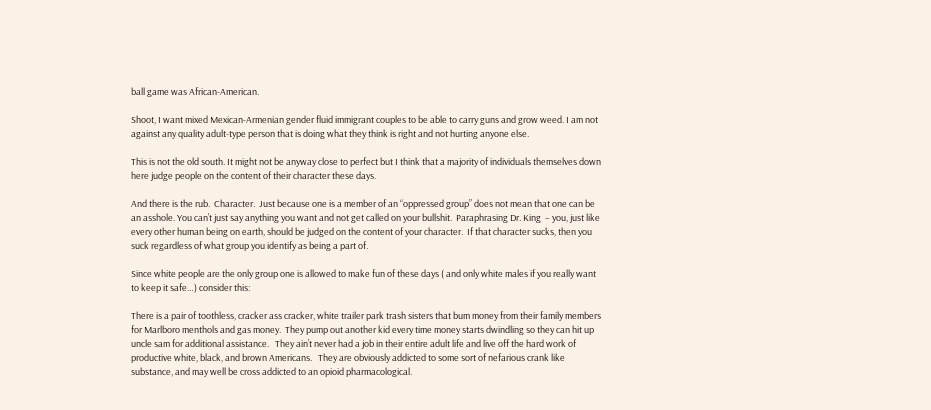ball game was African-American.

Shoot, I want mixed Mexican-Armenian gender fluid immigrant couples to be able to carry guns and grow weed. I am not against any quality adult-type person that is doing what they think is right and not hurting anyone else.

This is not the old south. It might not be anyway close to perfect but I think that a majority of individuals themselves down here judge people on the content of their character these days.

And there is the rub.  Character.  Just because one is a member of an “oppressed group” does not mean that one can be an asshole. You can’t just say anything you want and not get called on your bullshit.  Paraphrasing Dr. King  – you, just like every other human being on earth, should be judged on the content of your character.  If that character sucks, then you suck regardless of what group you identify as being a part of.

Since white people are the only group one is allowed to make fun of these days ( and only white males if you really want to keep it safe…) consider this:

There is a pair of toothless, cracker ass cracker, white trailer park trash sisters that bum money from their family members for Marlboro menthols and gas money.  They pump out another kid every time money starts dwindling so they can hit up uncle sam for additional assistance.   They ain’t never had a job in their entire adult life and live off the hard work of productive white, black, and brown Americans.   They are obviously addicted to some sort of nefarious crank like substance, and may well be cross addicted to an opioid pharmacological.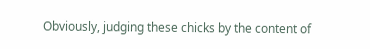Obviously, judging these chicks by the content of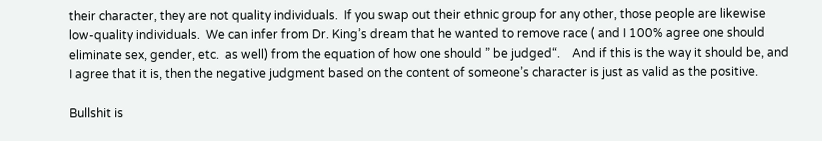their character, they are not quality individuals.  If you swap out their ethnic group for any other, those people are likewise low-quality individuals.  We can infer from Dr. King’s dream that he wanted to remove race ( and I 100% agree one should eliminate sex, gender, etc.  as well) from the equation of how one should ” be judged“.    And if this is the way it should be, and I agree that it is, then the negative judgment based on the content of someone’s character is just as valid as the positive.

Bullshit is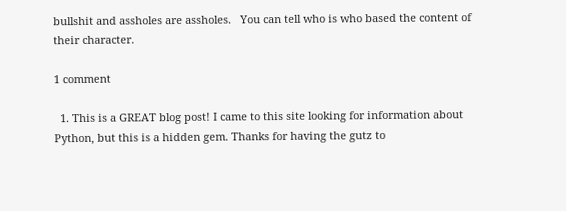bullshit and assholes are assholes.   You can tell who is who based the content of their character.

1 comment

  1. This is a GREAT blog post! I came to this site looking for information about Python, but this is a hidden gem. Thanks for having the gutz to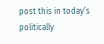post this in today’s politically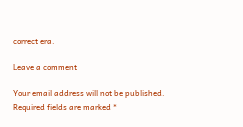correct era.

Leave a comment

Your email address will not be published. Required fields are marked *